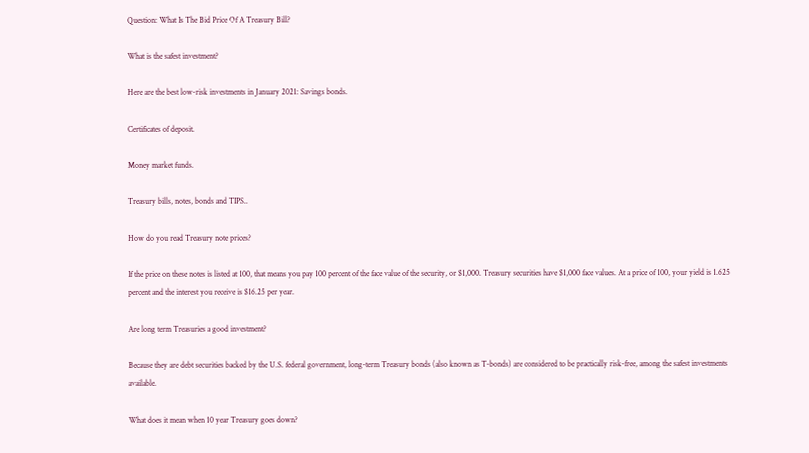Question: What Is The Bid Price Of A Treasury Bill?

What is the safest investment?

Here are the best low-risk investments in January 2021: Savings bonds.

Certificates of deposit.

Money market funds.

Treasury bills, notes, bonds and TIPS..

How do you read Treasury note prices?

If the price on these notes is listed at 100, that means you pay 100 percent of the face value of the security, or $1,000. Treasury securities have $1,000 face values. At a price of 100, your yield is 1.625 percent and the interest you receive is $16.25 per year.

Are long term Treasuries a good investment?

Because they are debt securities backed by the U.S. federal government, long-term Treasury bonds (also known as T-bonds) are considered to be practically risk-free, among the safest investments available.

What does it mean when 10 year Treasury goes down?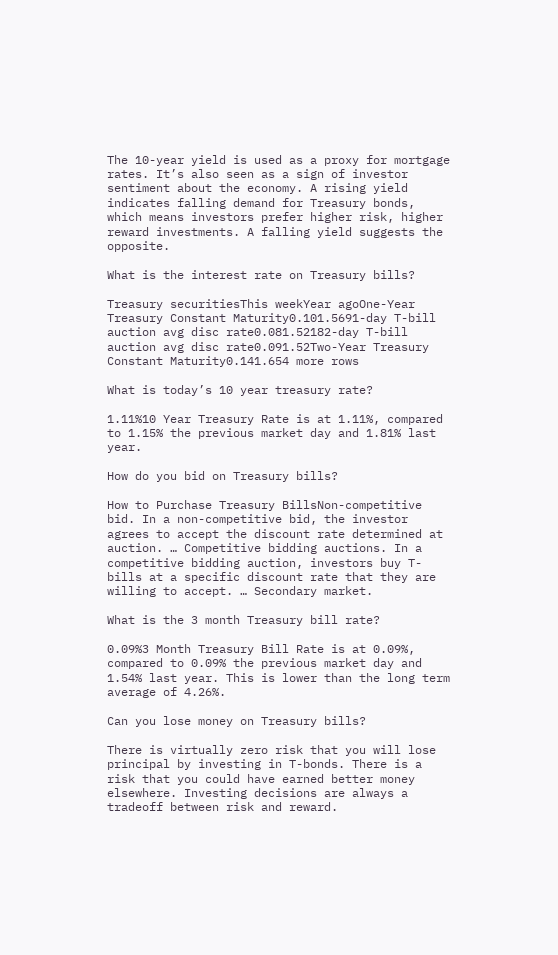The 10-year yield is used as a proxy for mortgage rates. It’s also seen as a sign of investor sentiment about the economy. A rising yield indicates falling demand for Treasury bonds, which means investors prefer higher risk, higher reward investments. A falling yield suggests the opposite.

What is the interest rate on Treasury bills?

Treasury securitiesThis weekYear agoOne-Year Treasury Constant Maturity0.101.5691-day T-bill auction avg disc rate0.081.52182-day T-bill auction avg disc rate0.091.52Two-Year Treasury Constant Maturity0.141.654 more rows

What is today’s 10 year treasury rate?

1.11%10 Year Treasury Rate is at 1.11%, compared to 1.15% the previous market day and 1.81% last year.

How do you bid on Treasury bills?

How to Purchase Treasury BillsNon-competitive bid. In a non-competitive bid, the investor agrees to accept the discount rate determined at auction. … Competitive bidding auctions. In a competitive bidding auction, investors buy T-bills at a specific discount rate that they are willing to accept. … Secondary market.

What is the 3 month Treasury bill rate?

0.09%3 Month Treasury Bill Rate is at 0.09%, compared to 0.09% the previous market day and 1.54% last year. This is lower than the long term average of 4.26%.

Can you lose money on Treasury bills?

There is virtually zero risk that you will lose principal by investing in T-bonds. There is a risk that you could have earned better money elsewhere. Investing decisions are always a tradeoff between risk and reward.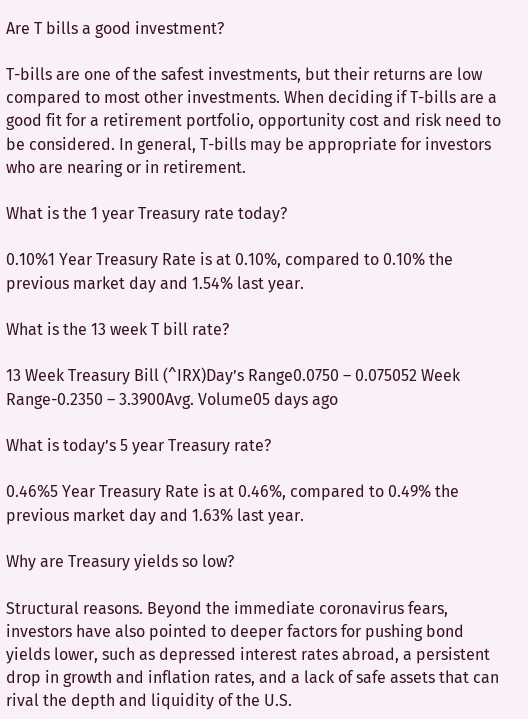Are T bills a good investment?

T-bills are one of the safest investments, but their returns are low compared to most other investments. When deciding if T-bills are a good fit for a retirement portfolio, opportunity cost and risk need to be considered. In general, T-bills may be appropriate for investors who are nearing or in retirement.

What is the 1 year Treasury rate today?

0.10%1 Year Treasury Rate is at 0.10%, compared to 0.10% the previous market day and 1.54% last year.

What is the 13 week T bill rate?

13 Week Treasury Bill (^IRX)Day’s Range0.0750 – 0.075052 Week Range-0.2350 – 3.3900Avg. Volume05 days ago

What is today’s 5 year Treasury rate?

0.46%5 Year Treasury Rate is at 0.46%, compared to 0.49% the previous market day and 1.63% last year.

Why are Treasury yields so low?

Structural reasons. Beyond the immediate coronavirus fears, investors have also pointed to deeper factors for pushing bond yields lower, such as depressed interest rates abroad, a persistent drop in growth and inflation rates, and a lack of safe assets that can rival the depth and liquidity of the U.S.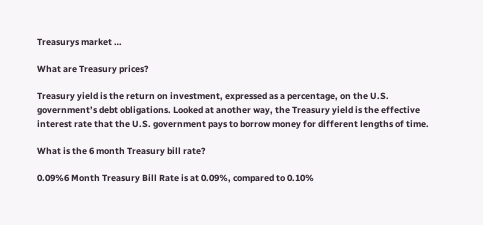Treasurys market …

What are Treasury prices?

Treasury yield is the return on investment, expressed as a percentage, on the U.S. government’s debt obligations. Looked at another way, the Treasury yield is the effective interest rate that the U.S. government pays to borrow money for different lengths of time.

What is the 6 month Treasury bill rate?

0.09%6 Month Treasury Bill Rate is at 0.09%, compared to 0.10%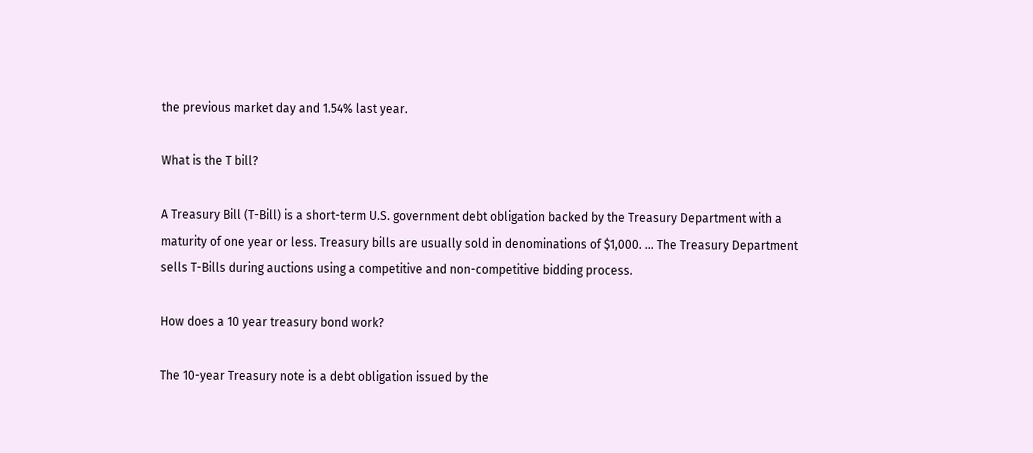the previous market day and 1.54% last year.

What is the T bill?

A Treasury Bill (T-Bill) is a short-term U.S. government debt obligation backed by the Treasury Department with a maturity of one year or less. Treasury bills are usually sold in denominations of $1,000. … The Treasury Department sells T-Bills during auctions using a competitive and non-competitive bidding process.

How does a 10 year treasury bond work?

The 10-year Treasury note is a debt obligation issued by the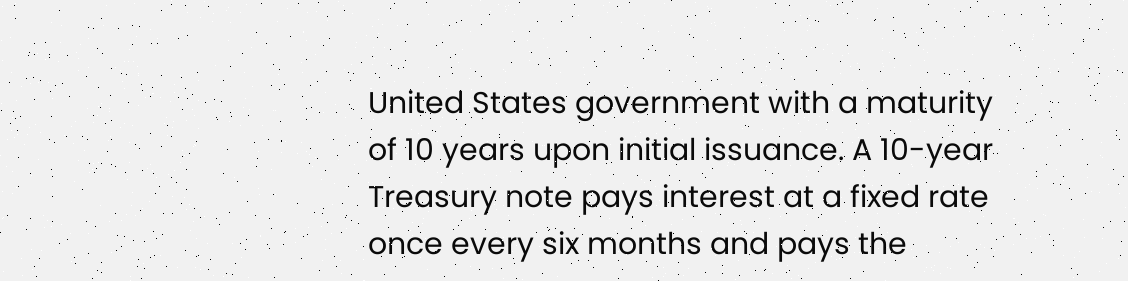United States government with a maturity of 10 years upon initial issuance. A 10-year Treasury note pays interest at a fixed rate once every six months and pays the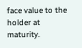face value to the holder at maturity.